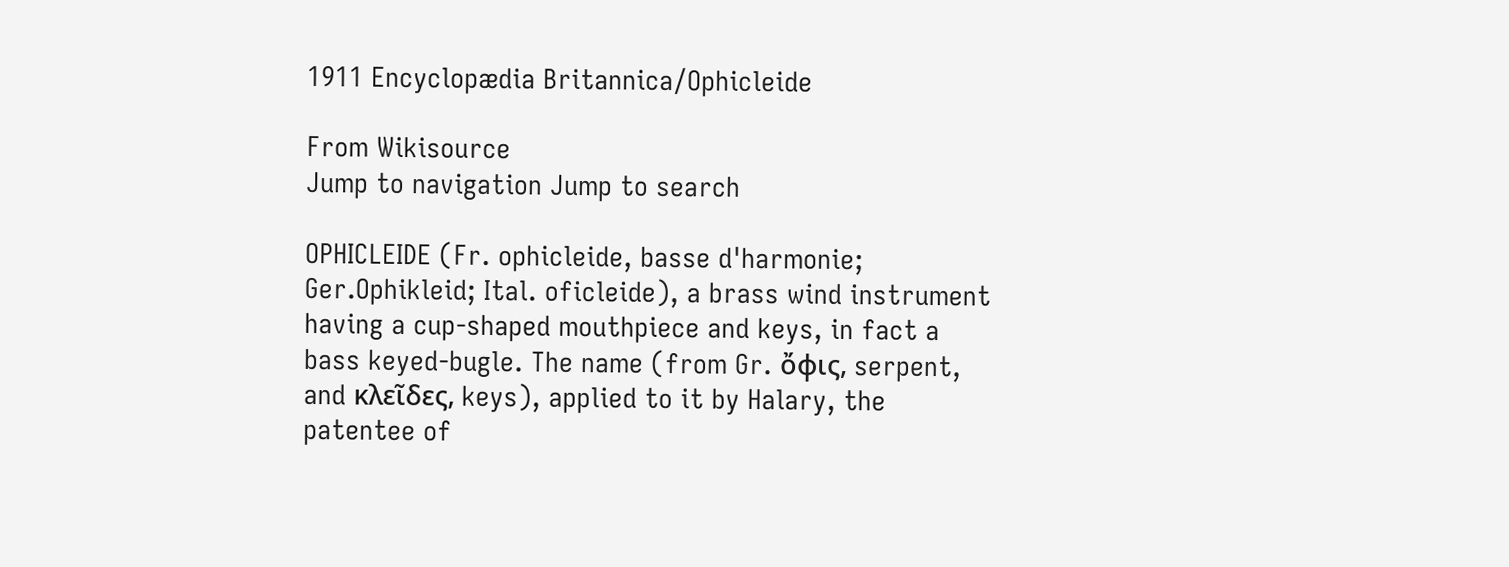1911 Encyclopædia Britannica/Ophicleide

From Wikisource
Jump to navigation Jump to search

OPHICLEIDE (Fr. ophicleide, basse d'harmonie; Ger.Ophikleid; Ital. oficleide), a brass wind instrument having a cup-shaped mouthpiece and keys, in fact a bass keyed-bugle. The name (from Gr. ὄφις, serpent, and κλεῖδες, keys), applied to it by Halary, the patentee of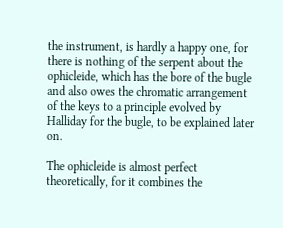the instrument, is hardly a happy one, for there is nothing of the serpent about the ophicleide, which has the bore of the bugle and also owes the chromatic arrangement of the keys to a principle evolved by Halliday for the bugle, to be explained later on.

The ophicleide is almost perfect theoretically, for it combines the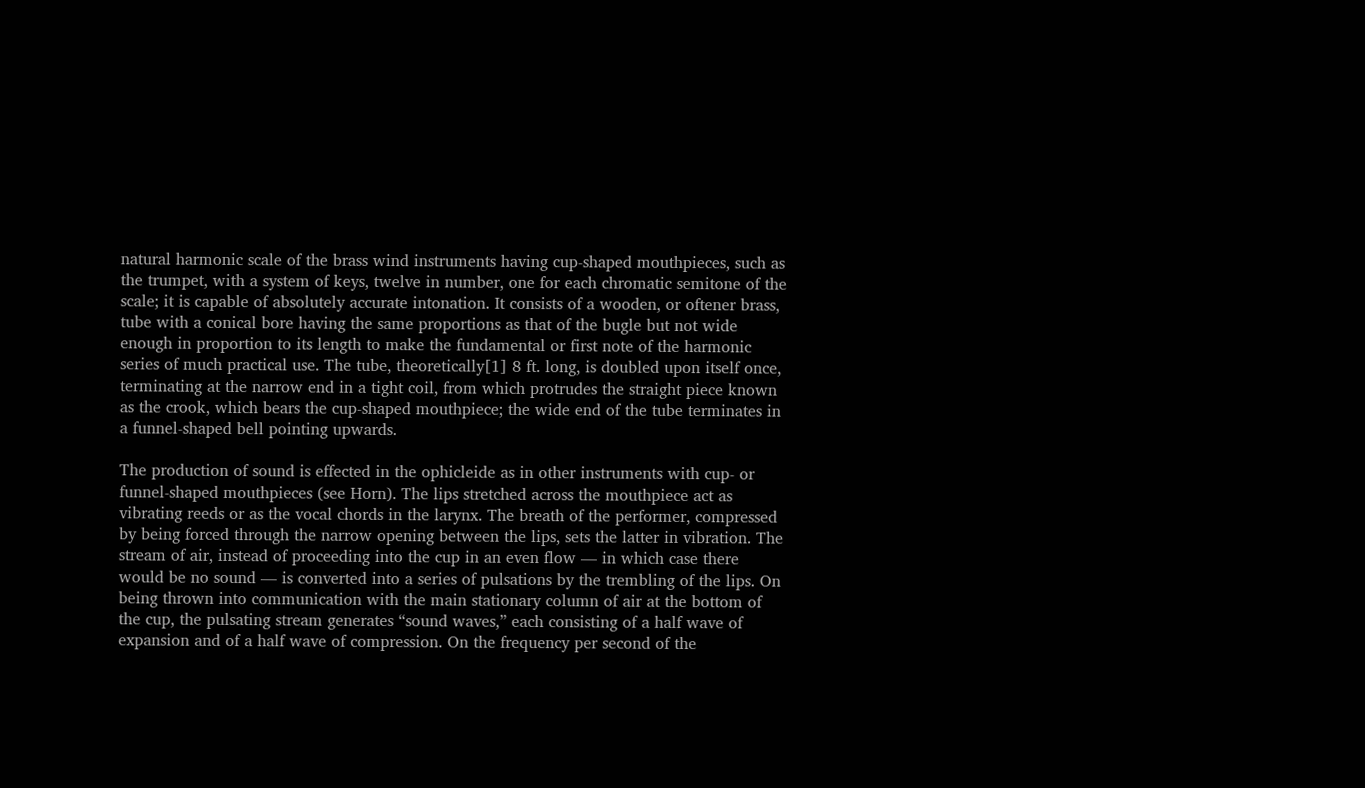natural harmonic scale of the brass wind instruments having cup-shaped mouthpieces, such as the trumpet, with a system of keys, twelve in number, one for each chromatic semitone of the scale; it is capable of absolutely accurate intonation. It consists of a wooden, or oftener brass, tube with a conical bore having the same proportions as that of the bugle but not wide enough in proportion to its length to make the fundamental or first note of the harmonic series of much practical use. The tube, theoretically[1] 8 ft. long, is doubled upon itself once, terminating at the narrow end in a tight coil, from which protrudes the straight piece known as the crook, which bears the cup-shaped mouthpiece; the wide end of the tube terminates in a funnel-shaped bell pointing upwards.

The production of sound is effected in the ophicleide as in other instruments with cup- or funnel-shaped mouthpieces (see Horn). The lips stretched across the mouthpiece act as vibrating reeds or as the vocal chords in the larynx. The breath of the performer, compressed by being forced through the narrow opening between the lips, sets the latter in vibration. The stream of air, instead of proceeding into the cup in an even flow — in which case there would be no sound — is converted into a series of pulsations by the trembling of the lips. On being thrown into communication with the main stationary column of air at the bottom of the cup, the pulsating stream generates “sound waves,” each consisting of a half wave of expansion and of a half wave of compression. On the frequency per second of the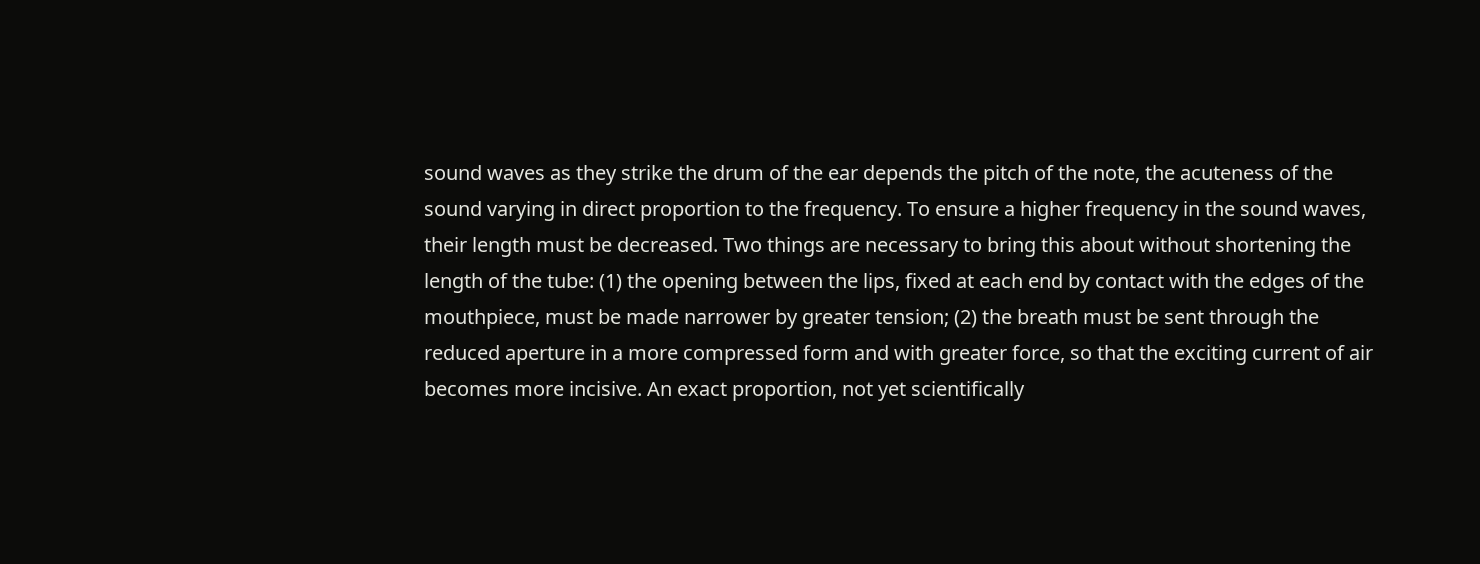sound waves as they strike the drum of the ear depends the pitch of the note, the acuteness of the sound varying in direct proportion to the frequency. To ensure a higher frequency in the sound waves, their length must be decreased. Two things are necessary to bring this about without shortening the length of the tube: (1) the opening between the lips, fixed at each end by contact with the edges of the mouthpiece, must be made narrower by greater tension; (2) the breath must be sent through the reduced aperture in a more compressed form and with greater force, so that the exciting current of air becomes more incisive. An exact proportion, not yet scientifically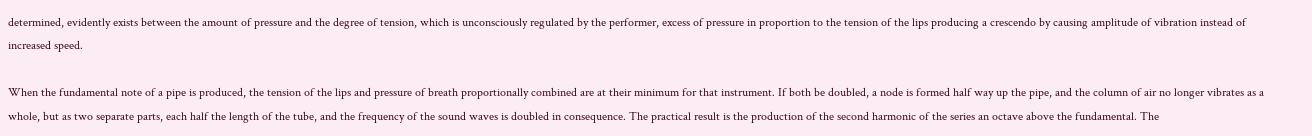determined, evidently exists between the amount of pressure and the degree of tension, which is unconsciously regulated by the performer, excess of pressure in proportion to the tension of the lips producing a crescendo by causing amplitude of vibration instead of increased speed.

When the fundamental note of a pipe is produced, the tension of the lips and pressure of breath proportionally combined are at their minimum for that instrument. If both be doubled, a node is formed half way up the pipe, and the column of air no longer vibrates as a whole, but as two separate parts, each half the length of the tube, and the frequency of the sound waves is doubled in consequence. The practical result is the production of the second harmonic of the series an octave above the fundamental. The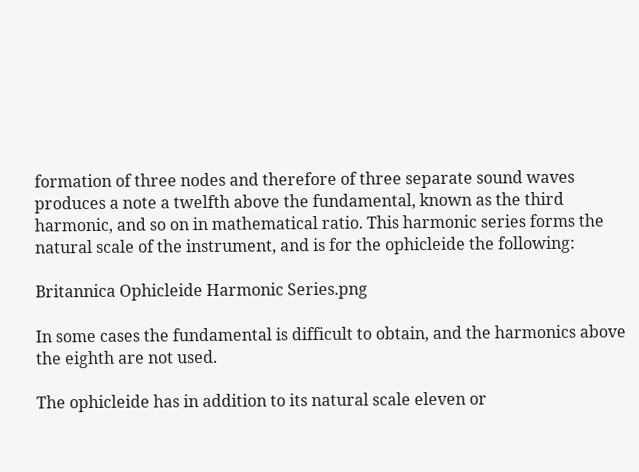formation of three nodes and therefore of three separate sound waves produces a note a twelfth above the fundamental, known as the third harmonic, and so on in mathematical ratio. This harmonic series forms the natural scale of the instrument, and is for the ophicleide the following:

Britannica Ophicleide Harmonic Series.png

In some cases the fundamental is difficult to obtain, and the harmonics above the eighth are not used.

The ophicleide has in addition to its natural scale eleven or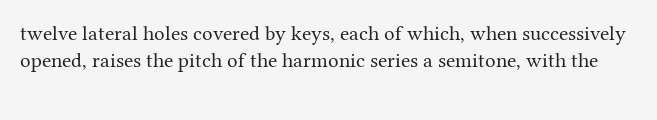twelve lateral holes covered by keys, each of which, when successively opened, raises the pitch of the harmonic series a semitone, with the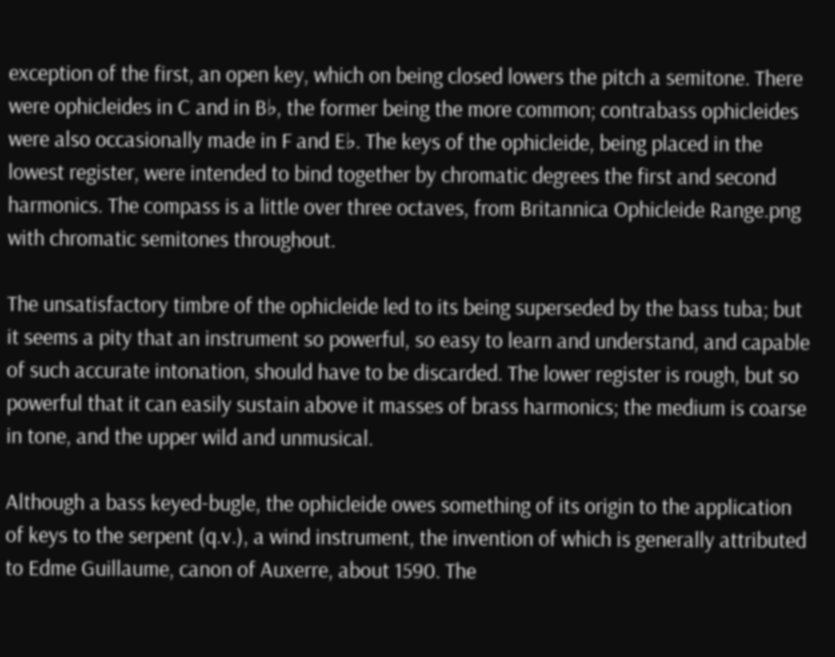exception of the first, an open key, which on being closed lowers the pitch a semitone. There were ophicleides in C and in B♭, the former being the more common; contrabass ophicleides were also occasionally made in F and E♭. The keys of the ophicleide, being placed in the lowest register, were intended to bind together by chromatic degrees the first and second harmonics. The compass is a little over three octaves, from Britannica Ophicleide Range.png with chromatic semitones throughout.

The unsatisfactory timbre of the ophicleide led to its being superseded by the bass tuba; but it seems a pity that an instrument so powerful, so easy to learn and understand, and capable of such accurate intonation, should have to be discarded. The lower register is rough, but so powerful that it can easily sustain above it masses of brass harmonics; the medium is coarse in tone, and the upper wild and unmusical.

Although a bass keyed-bugle, the ophicleide owes something of its origin to the application of keys to the serpent (q.v.), a wind instrument, the invention of which is generally attributed to Edme Guillaume, canon of Auxerre, about 1590. The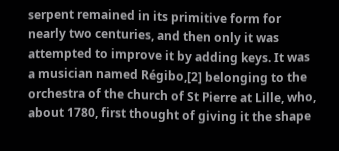serpent remained in its primitive form for nearly two centuries, and then only it was attempted to improve it by adding keys. It was a musician named Régibo,[2] belonging to the orchestra of the church of St Pierre at Lille, who, about 1780, first thought of giving it the shape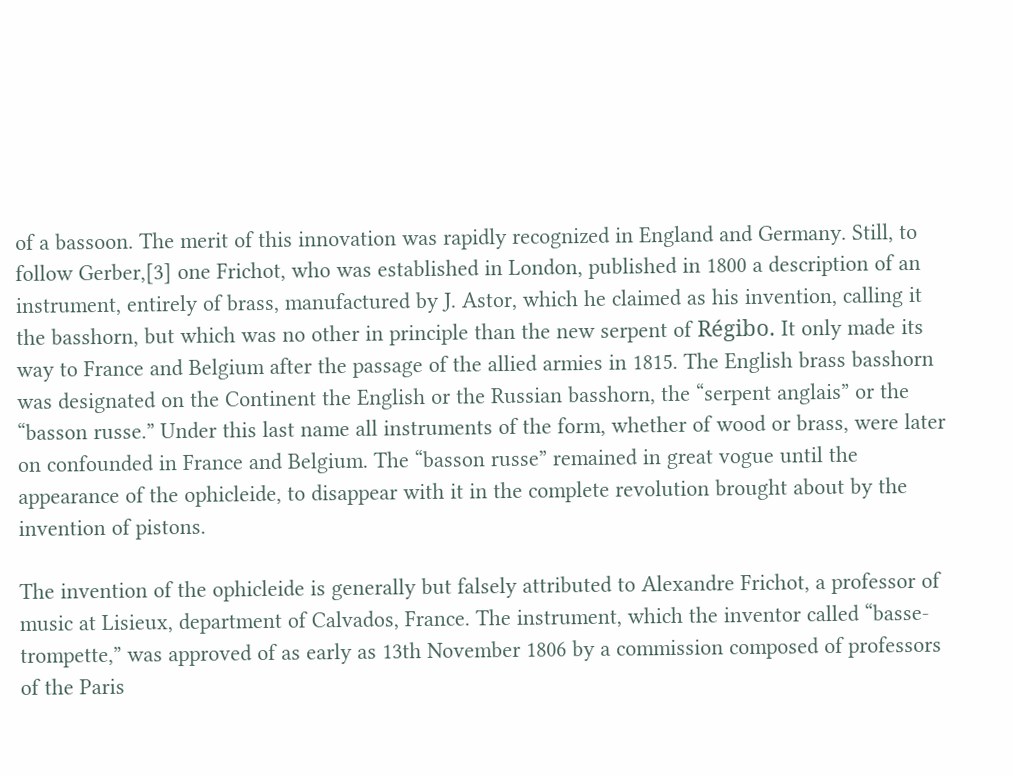of a bassoon. The merit of this innovation was rapidly recognized in England and Germany. Still, to follow Gerber,[3] one Frichot, who was established in London, published in 1800 a description of an instrument, entirely of brass, manufactured by J. Astor, which he claimed as his invention, calling it the basshorn, but which was no other in principle than the new serpent of Régibo. It only made its way to France and Belgium after the passage of the allied armies in 1815. The English brass basshorn was designated on the Continent the English or the Russian basshorn, the “serpent anglais” or the “basson russe.” Under this last name all instruments of the form, whether of wood or brass, were later on confounded in France and Belgium. The “basson russe” remained in great vogue until the appearance of the ophicleide, to disappear with it in the complete revolution brought about by the invention of pistons.

The invention of the ophicleide is generally but falsely attributed to Alexandre Frichot, a professor of music at Lisieux, department of Calvados, France. The instrument, which the inventor called “basse-trompette,” was approved of as early as 13th November 1806 by a commission composed of professors of the Paris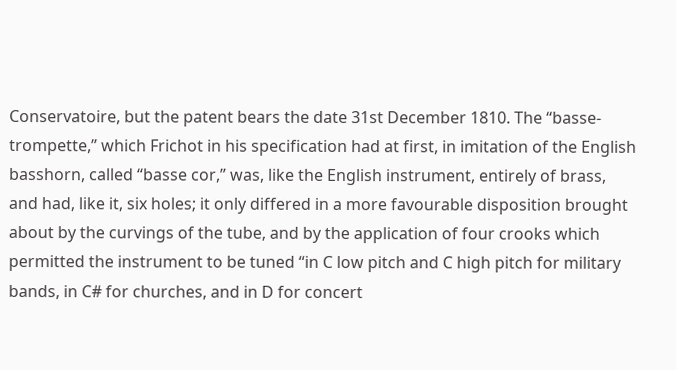Conservatoire, but the patent bears the date 31st December 1810. The “basse-trompette,” which Frichot in his specification had at first, in imitation of the English basshorn, called “basse cor,” was, like the English instrument, entirely of brass, and had, like it, six holes; it only differed in a more favourable disposition brought about by the curvings of the tube, and by the application of four crooks which permitted the instrument to be tuned “in C low pitch and C high pitch for military bands, in C# for churches, and in D for concert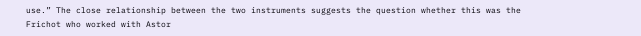use.” The close relationship between the two instruments suggests the question whether this was the Frichot who worked with Astor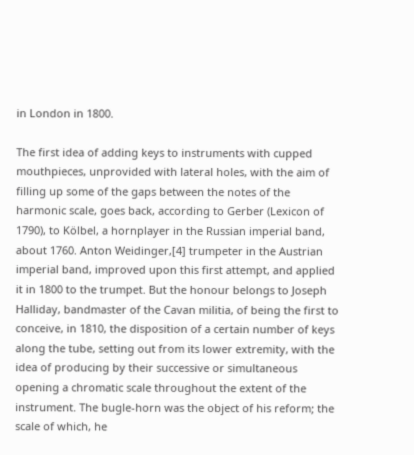in London in 1800.

The first idea of adding keys to instruments with cupped mouthpieces, unprovided with lateral holes, with the aim of filling up some of the gaps between the notes of the harmonic scale, goes back, according to Gerber (Lexicon of 1790), to Kölbel, a hornplayer in the Russian imperial band, about 1760. Anton Weidinger,[4] trumpeter in the Austrian imperial band, improved upon this first attempt, and applied it in 1800 to the trumpet. But the honour belongs to Joseph Halliday, bandmaster of the Cavan militia, of being the first to conceive, in 1810, the disposition of a certain number of keys along the tube, setting out from its lower extremity, with the idea of producing by their successive or simultaneous opening a chromatic scale throughout the extent of the instrument. The bugle-horn was the object of his reform; the scale of which, he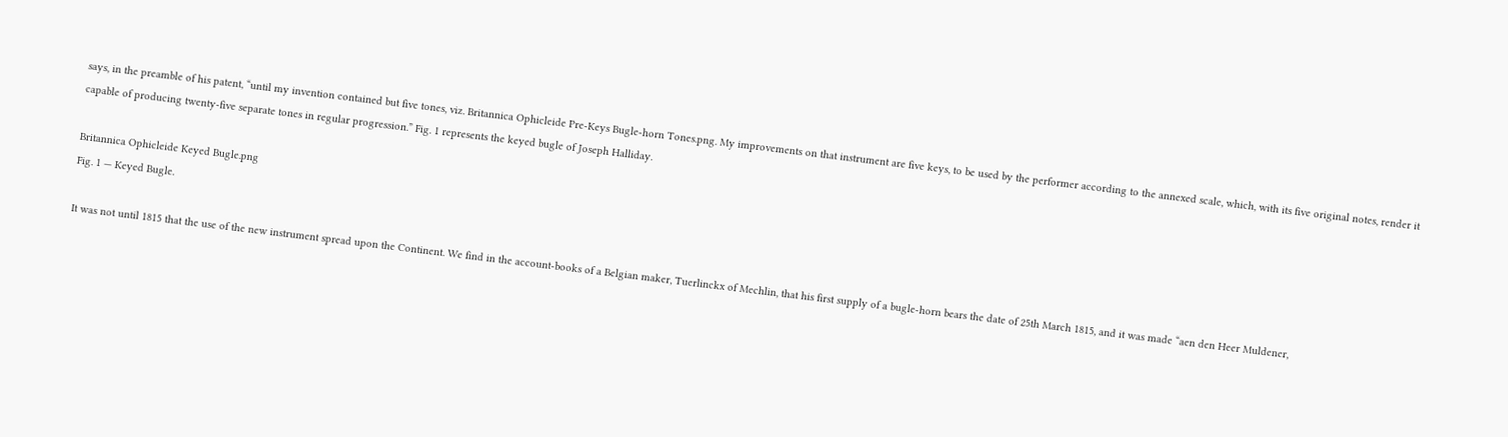says, in the preamble of his patent, “until my invention contained but five tones, viz. Britannica Ophicleide Pre-Keys Bugle-horn Tones.png. My improvements on that instrument are five keys, to be used by the performer according to the annexed scale, which, with its five original notes, render it capable of producing twenty-five separate tones in regular progression.” Fig. 1 represents the keyed bugle of Joseph Halliday.

Britannica Ophicleide Keyed Bugle.png
Fig. 1 — Keyed Bugle.

It was not until 1815 that the use of the new instrument spread upon the Continent. We find in the account-books of a Belgian maker, Tuerlinckx of Mechlin, that his first supply of a bugle-horn bears the date of 25th March 1815, and it was made “aen den Heer Muldener,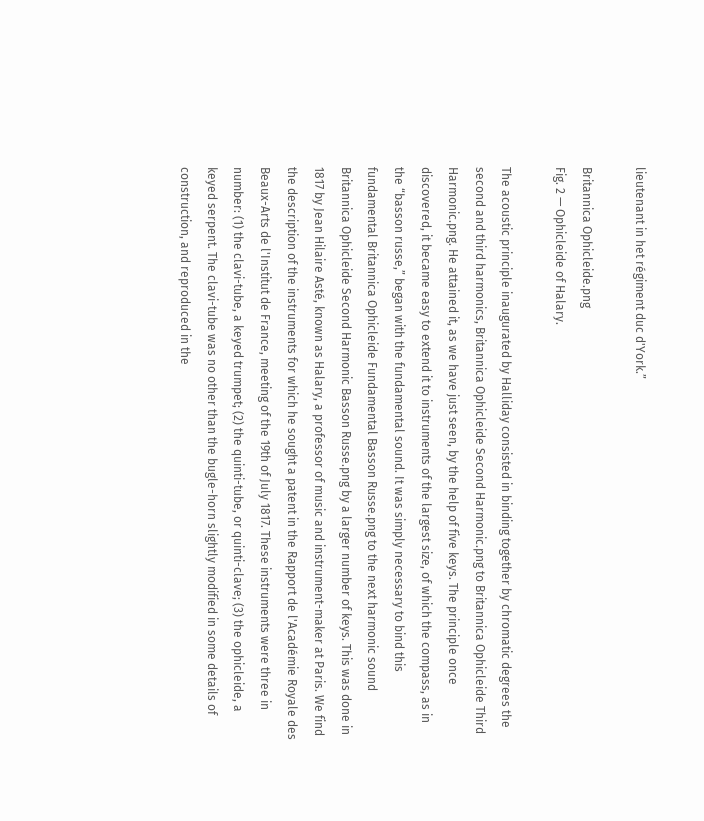lieutenant in het régiment duc d'York.”

Britannica Ophicleide.png
Fig. 2 — Ophicleide of Halary.

The acoustic principle inaugurated by Halliday consisted in binding together by chromatic degrees the second and third harmonics, Britannica Ophicleide Second Harmonic.png to Britannica Ophicleide Third Harmonic.png. He attained it, as we have just seen, by the help of five keys. The principle once discovered, it became easy to extend it to instruments of the largest size, of which the compass, as in the “basson russe,” began with the fundamental sound. It was simply necessary to bind this fundamental Britannica Ophicleide Fundamental Basson Russe.png to the next harmonic sound Britannica Ophicleide Second Harmonic Basson Russe.png by a larger number of keys. This was done in 1817 by Jean Hilaire Asté, known as Halary, a professor of music and instrument-maker at Paris. We find the description of the instruments for which he sought a patent in the Rapport de l'Académie Royale des Beaux-Arts de l'Institut de France, meeting of the 19th of July 1817. These instruments were three in number: (1) the clavi-tube, a keyed trumpet; (2) the quinti-tube, or quinti-clave; (3) the ophicleide, a keyed serpent. The clavi-tube was no other than the bugle-horn slightly modified in some details of construction, and reproduced in the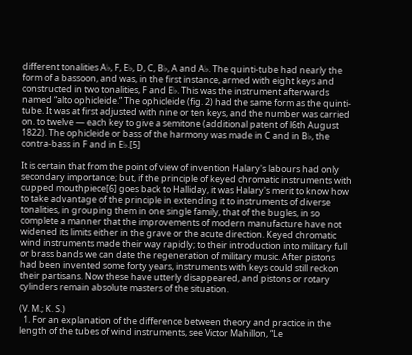different tonalities A♭, F, E♭, D, C, B♭, A and A♭. The quinti-tube had nearly the form of a bassoon, and was, in the first instance, armed with eight keys and constructed in two tonalities, F and E♭. This was the instrument afterwards named “alto ophicleide.” The ophicleide (fig. 2) had the same form as the quinti-tube. It was at first adjusted with nine or ten keys, and the number was carried on. to twelve — each key to give a semitone (additional patent of l6th August 1822). The ophicleide or bass of the harmony was made in C and in B♭, the contra-bass in F and in E♭.[5]

It is certain that from the point of view of invention Halary's labours had only secondary importance; but, if the principle of keyed chromatic instruments with cupped mouthpiece[6] goes back to Halliday, it was Halary's merit to know how to take advantage of the principle in extending it to instruments of diverse tonalities, in grouping them in one single family, that of the bugles, in so complete a manner that the improvements of modern manufacture have not widened its limits either in the grave or the acute direction. Keyed chromatic wind instruments made their way rapidly; to their introduction into military full or brass bands we can date the regeneration of military music. After pistons had been invented some forty years, instruments with keys could still reckon their partisans. Now these have utterly disappeared, and pistons or rotary cylinders remain absolute masters of the situation.

(V. M.; K. S.)
  1. For an explanation of the difference between theory and practice in the length of the tubes of wind instruments, see Victor Mahillon, “Le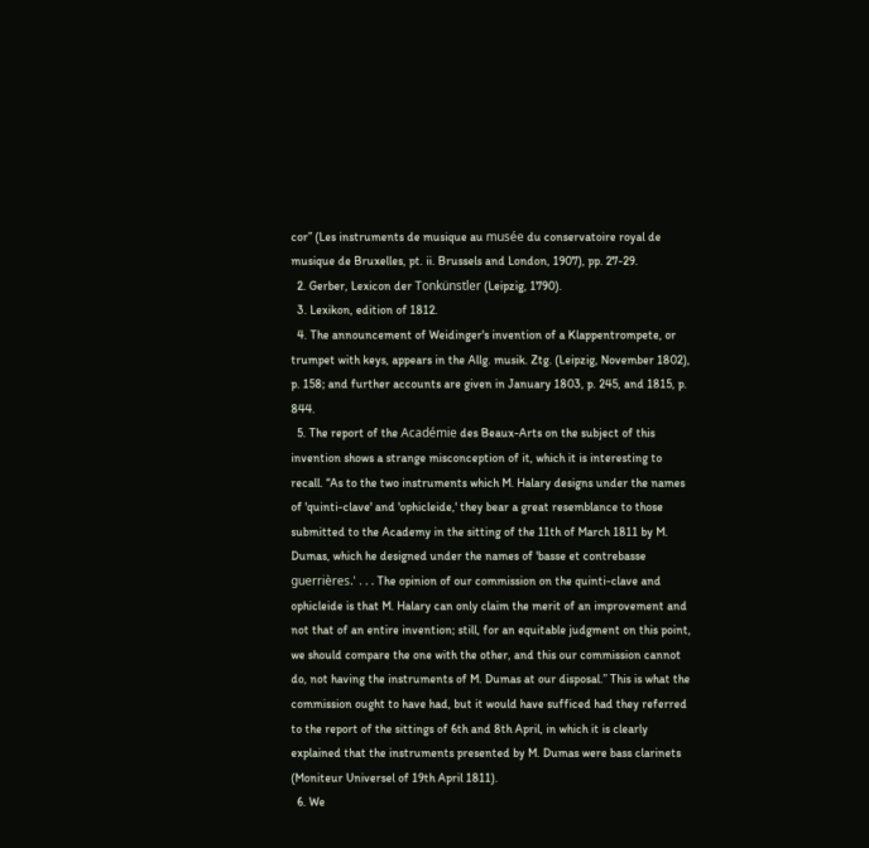cor” (Les instruments de musique au musée du conservatoire royal de musique de Bruxelles, pt. ii. Brussels and London, 1907), pp. 27-29.
  2. Gerber, Lexicon der Tonkünstler (Leipzig, 1790).
  3. Lexikon, edition of 1812.
  4. The announcement of Weidinger's invention of a Klappentrompete, or trumpet with keys, appears in the Allg. musik. Ztg. (Leipzig, November 1802), p. 158; and further accounts are given in January 1803, p. 245, and 1815, p. 844.
  5. The report of the Académie des Beaux-Arts on the subject of this invention shows a strange misconception of it, which it is interesting to recall. “As to the two instruments which M. Halary designs under the names of 'quinti-clave' and 'ophicleide,' they bear a great resemblance to those submitted to the Academy in the sitting of the 11th of March 1811 by M. Dumas, which he designed under the names of 'basse et contrebasse guerrières.' . . . The opinion of our commission on the quinti-clave and ophicleide is that M. Halary can only claim the merit of an improvement and not that of an entire invention; still, for an equitable judgment on this point, we should compare the one with the other, and this our commission cannot do, not having the instruments of M. Dumas at our disposal.” This is what the commission ought to have had, but it would have sufficed had they referred to the report of the sittings of 6th and 8th April, in which it is clearly explained that the instruments presented by M. Dumas were bass clarinets (Moniteur Universel of 19th April 1811).
  6. We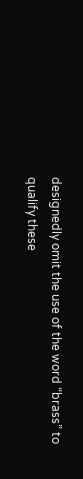designedly omit the use of the word “brass” to qualify these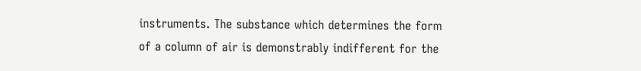instruments. The substance which determines the form of a column of air is demonstrably indifferent for the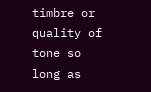timbre or quality of tone so long as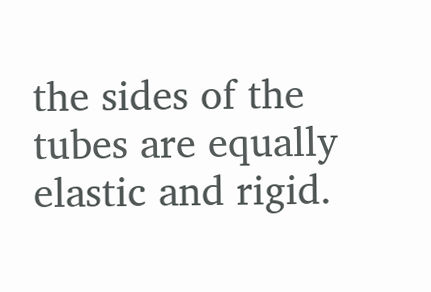the sides of the tubes are equally elastic and rigid.